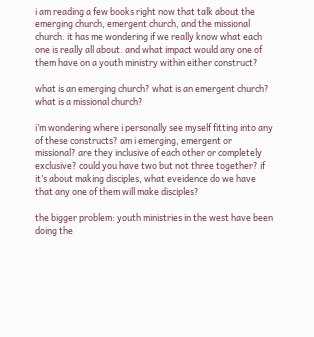i am reading a few books right now that talk about the emerging church, emergent church, and the missional church. it has me wondering if we really know what each one is really all about. and what impact would any one of them have on a youth ministry within either construct?

what is an emerging church? what is an emergent church? what is a missional church?

i’m wondering where i personally see myself fitting into any of these constructs? am i emerging, emergent or missional? are they inclusive of each other or completely exclusive? could you have two but not three together? if it’s about making disciples, what eveidence do we have that any one of them will make disciples?

the bigger problem: youth ministries in the west have been doing the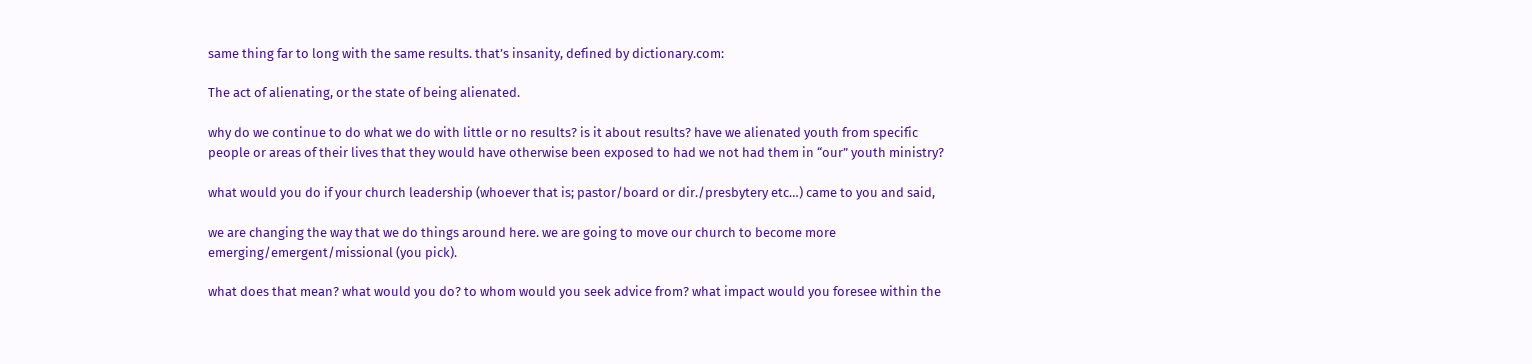same thing far to long with the same results. that’s insanity, defined by dictionary.com:

The act of alienating, or the state of being alienated.

why do we continue to do what we do with little or no results? is it about results? have we alienated youth from specific people or areas of their lives that they would have otherwise been exposed to had we not had them in “our” youth ministry?

what would you do if your church leadership (whoever that is; pastor/board or dir./presbytery etc…) came to you and said,

we are changing the way that we do things around here. we are going to move our church to become more emerging/emergent/missional (you pick).

what does that mean? what would you do? to whom would you seek advice from? what impact would you foresee within the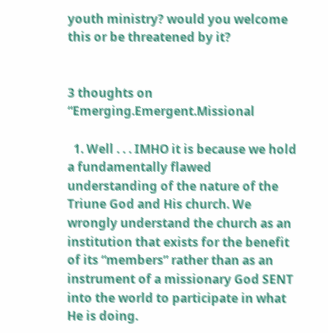youth ministry? would you welcome this or be threatened by it?


3 thoughts on “Emerging.Emergent.Missional

  1. Well . . . IMHO it is because we hold a fundamentally flawed understanding of the nature of the Triune God and His church. We wrongly understand the church as an institution that exists for the benefit of its “members” rather than as an instrument of a missionary God SENT into the world to participate in what He is doing.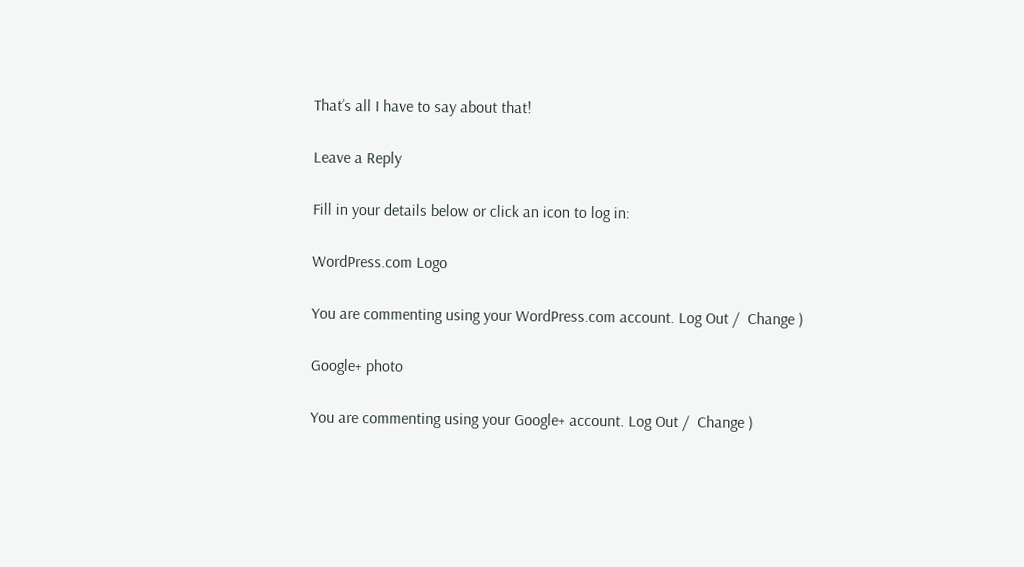That’s all I have to say about that!

Leave a Reply

Fill in your details below or click an icon to log in:

WordPress.com Logo

You are commenting using your WordPress.com account. Log Out /  Change )

Google+ photo

You are commenting using your Google+ account. Log Out /  Change )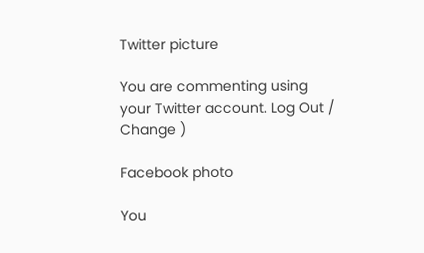Twitter picture

You are commenting using your Twitter account. Log Out /  Change )

Facebook photo

You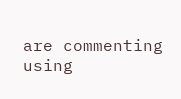are commenting using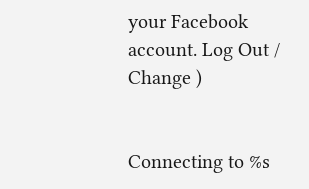your Facebook account. Log Out /  Change )


Connecting to %s